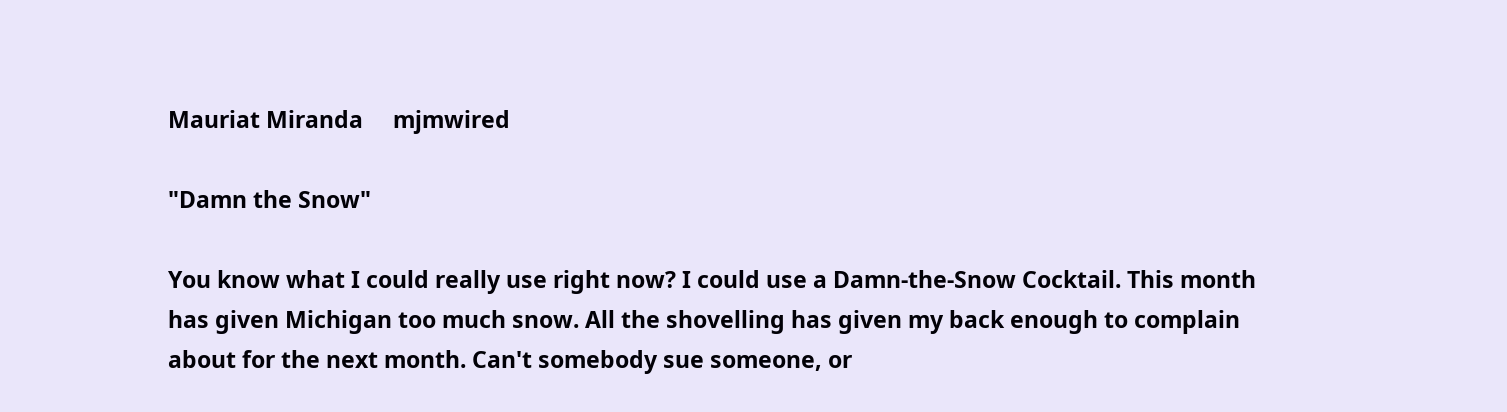Mauriat Miranda     mjmwired

"Damn the Snow"

You know what I could really use right now? I could use a Damn-the-Snow Cocktail. This month has given Michigan too much snow. All the shovelling has given my back enough to complain about for the next month. Can't somebody sue someone, or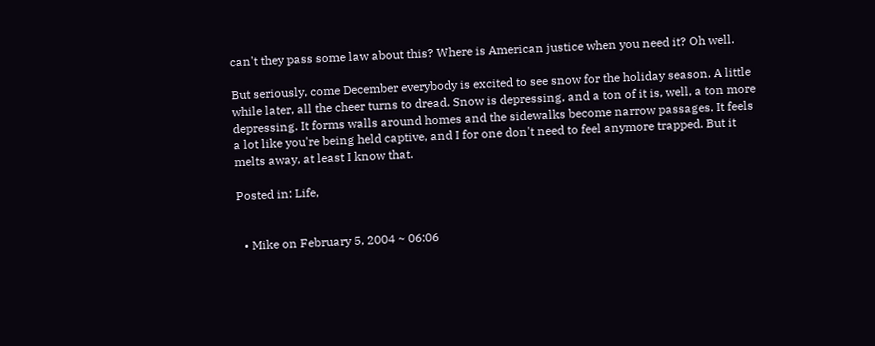can't they pass some law about this? Where is American justice when you need it? Oh well.

But seriously, come December everybody is excited to see snow for the holiday season. A little while later, all the cheer turns to dread. Snow is depressing, and a ton of it is, well, a ton more depressing. It forms walls around homes and the sidewalks become narrow passages. It feels a lot like you're being held captive, and I for one don't need to feel anymore trapped. But it melts away, at least I know that.

Posted in: Life,


  • Mike on February 5, 2004 ~ 06:06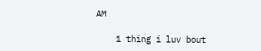AM

    1 thing i luv bout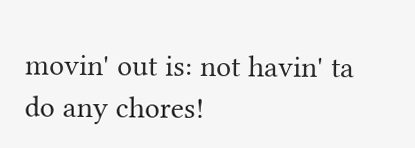movin' out is: not havin' ta do any chores!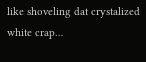like shoveling dat crystalized white crap…